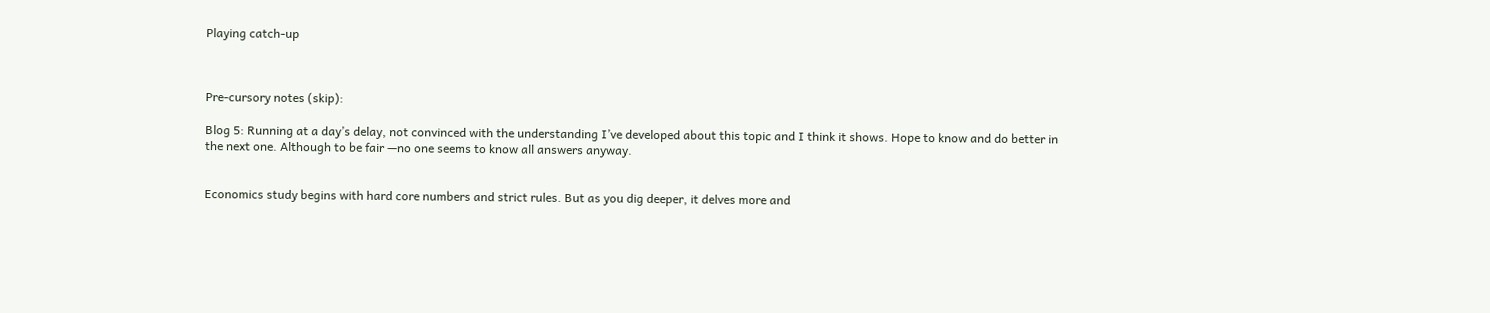Playing catch-up



Pre-cursory notes (skip):

Blog 5: Running at a day’s delay, not convinced with the understanding I’ve developed about this topic and I think it shows. Hope to know and do better in the next one. Although to be fair —no one seems to know all answers anyway.


Economics study begins with hard core numbers and strict rules. But as you dig deeper, it delves more and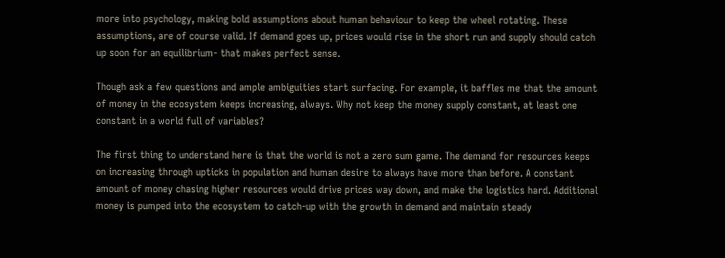more into psychology, making bold assumptions about human behaviour to keep the wheel rotating. These assumptions, are of course valid. If demand goes up, prices would rise in the short run and supply should catch up soon for an equilibrium- that makes perfect sense.

Though ask a few questions and ample ambiguities start surfacing. For example, it baffles me that the amount of money in the ecosystem keeps increasing, always. Why not keep the money supply constant, at least one constant in a world full of variables?

The first thing to understand here is that the world is not a zero sum game. The demand for resources keeps on increasing through upticks in population and human desire to always have more than before. A constant amount of money chasing higher resources would drive prices way down, and make the logistics hard. Additional money is pumped into the ecosystem to catch-up with the growth in demand and maintain steady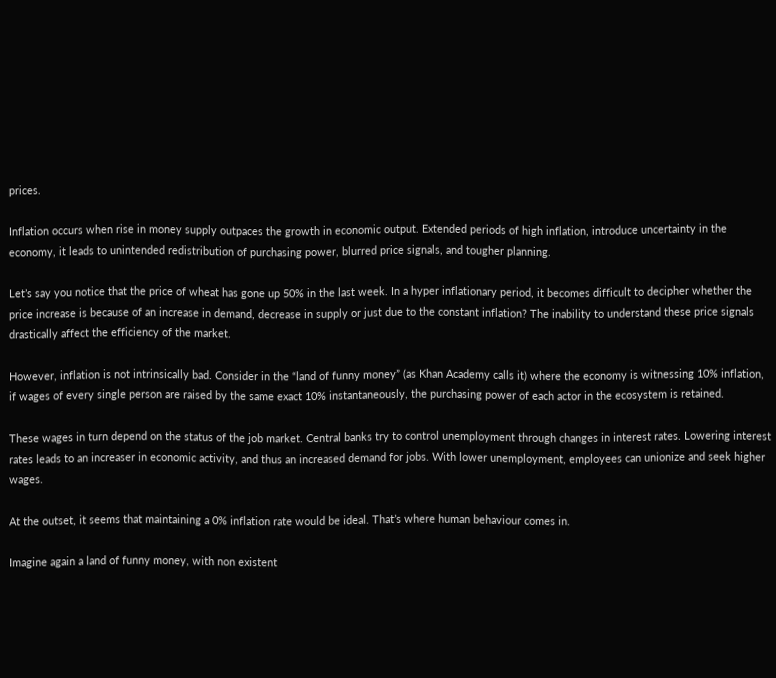prices.

Inflation occurs when rise in money supply outpaces the growth in economic output. Extended periods of high inflation, introduce uncertainty in the economy, it leads to unintended redistribution of purchasing power, blurred price signals, and tougher planning.

Let’s say you notice that the price of wheat has gone up 50% in the last week. In a hyper inflationary period, it becomes difficult to decipher whether the price increase is because of an increase in demand, decrease in supply or just due to the constant inflation? The inability to understand these price signals drastically affect the efficiency of the market.

However, inflation is not intrinsically bad. Consider in the “land of funny money” (as Khan Academy calls it) where the economy is witnessing 10% inflation, if wages of every single person are raised by the same exact 10% instantaneously, the purchasing power of each actor in the ecosystem is retained.

These wages in turn depend on the status of the job market. Central banks try to control unemployment through changes in interest rates. Lowering interest rates leads to an increaser in economic activity, and thus an increased demand for jobs. With lower unemployment, employees can unionize and seek higher wages.

At the outset, it seems that maintaining a 0% inflation rate would be ideal. That’s where human behaviour comes in.

Imagine again a land of funny money, with non existent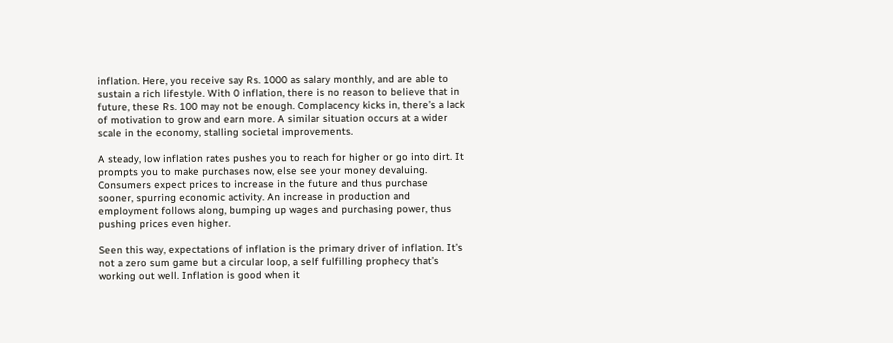inflation. Here, you receive say Rs. 1000 as salary monthly, and are able to sustain a rich lifestyle. With 0 inflation, there is no reason to believe that in future, these Rs. 100 may not be enough. Complacency kicks in, there’s a lack of motivation to grow and earn more. A similar situation occurs at a wider scale in the economy, stalling societal improvements.

A steady, low inflation rates pushes you to reach for higher or go into dirt. It prompts you to make purchases now, else see your money devaluing. Consumers expect prices to increase in the future and thus purchase sooner, spurring economic activity. An increase in production and employment follows along, bumping up wages and purchasing power, thus pushing prices even higher.

Seen this way, expectations of inflation is the primary driver of inflation. It’s not a zero sum game but a circular loop, a self fulfilling prophecy that’s working out well. Inflation is good when it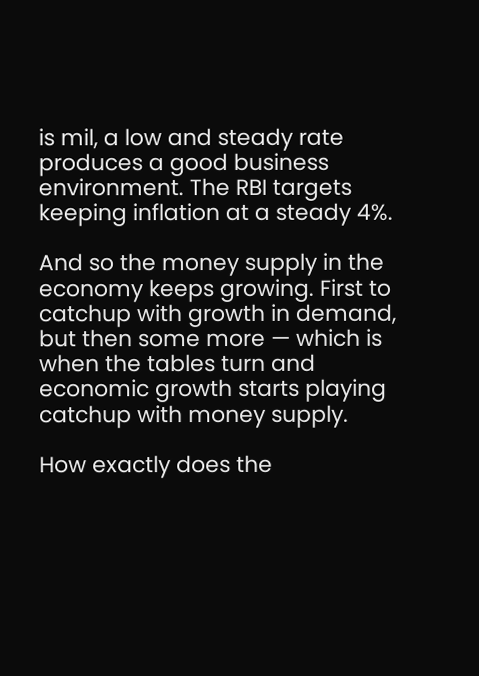is mil, a low and steady rate produces a good business environment. The RBI targets keeping inflation at a steady 4%.

And so the money supply in the economy keeps growing. First to catchup with growth in demand, but then some more — which is when the tables turn and economic growth starts playing catchup with money supply.

How exactly does the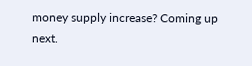money supply increase? Coming up next.